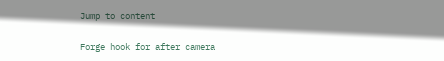Jump to content

Forge hook for after camera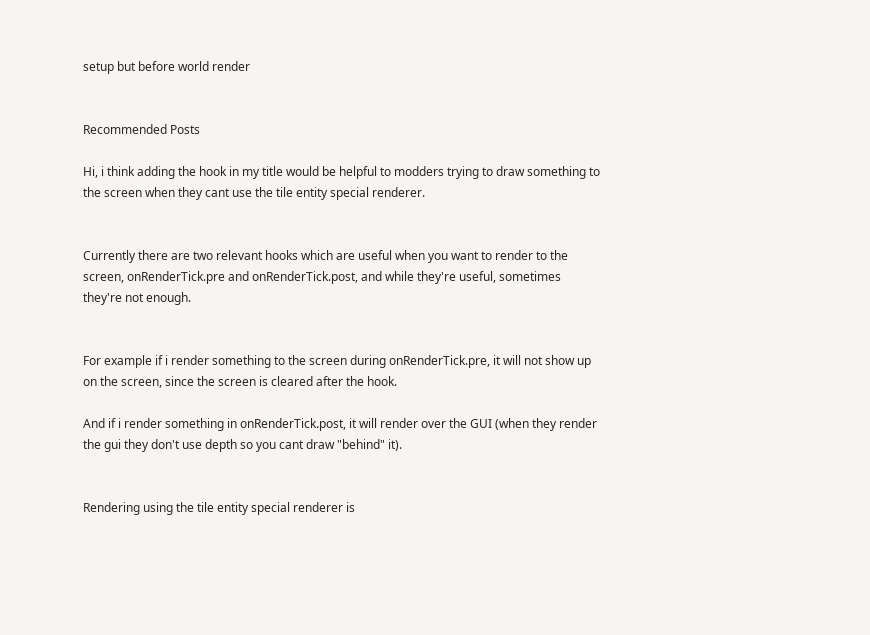setup but before world render


Recommended Posts

Hi, i think adding the hook in my title would be helpful to modders trying to draw something to the screen when they cant use the tile entity special renderer.


Currently there are two relevant hooks which are useful when you want to render to the screen, onRenderTick.pre and onRenderTick.post, and while they're useful, sometimes they're not enough.


For example if i render something to the screen during onRenderTick.pre, it will not show up on the screen, since the screen is cleared after the hook.

And if i render something in onRenderTick.post, it will render over the GUI (when they render the gui they don't use depth so you cant draw "behind" it).


Rendering using the tile entity special renderer is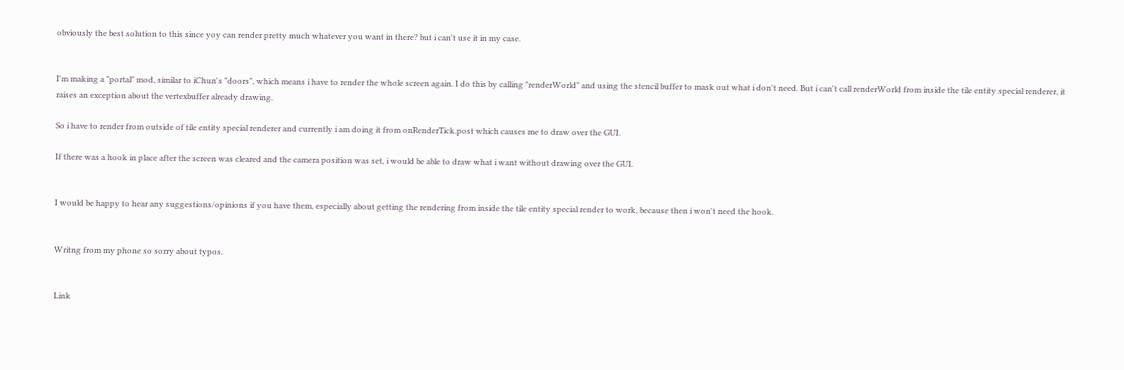obviously the best solution to this since yoy can render pretty much whatever you want in there? but i can't use it in my case.


I'm making a "portal" mod, similar to iChun's "doors", which means i have to render the whole screen again. I do this by calling "renderWorld" and using the stencil buffer to mask out what i don't need. But i can't call renderWorld from inside the tile entity special renderer, it raises an exception about the vertexbuffer already drawing.

So i have to render from outside of tile entity special renderer and currently i am doing it from onRenderTick.post which causes me to draw over the GUI.

If there was a hook in place after the screen was cleared and the camera position was set, i would be able to draw what i want without drawing over the GUI.


I would be happy to hear any suggestions/opinions if you have them, especially about getting the rendering from inside the tile entity special render to work, because then i won't need the hook.


Writng from my phone so sorry about typos.


Link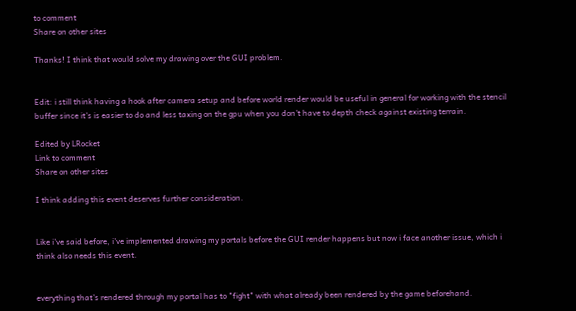to comment
Share on other sites

Thanks! I think that would solve my drawing over the GUI problem.


Edit: i still think having a hook after camera setup and before world render would be useful in general for working with the stencil buffer since it's is easier to do and less taxing on the gpu when you don't have to depth check against existing terrain.

Edited by LRocket
Link to comment
Share on other sites

I think adding this event deserves further consideration.


Like i've said before, i've implemented drawing my portals before the GUI render happens but now i face another issue, which i think also needs this event.


everything that's rendered through my portal has to "fight" with what already been rendered by the game beforehand.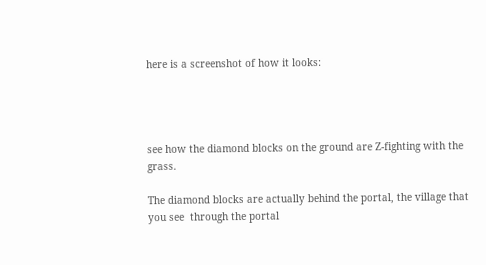here is a screenshot of how it looks:




see how the diamond blocks on the ground are Z-fighting with the grass.

The diamond blocks are actually behind the portal, the village that you see  through the portal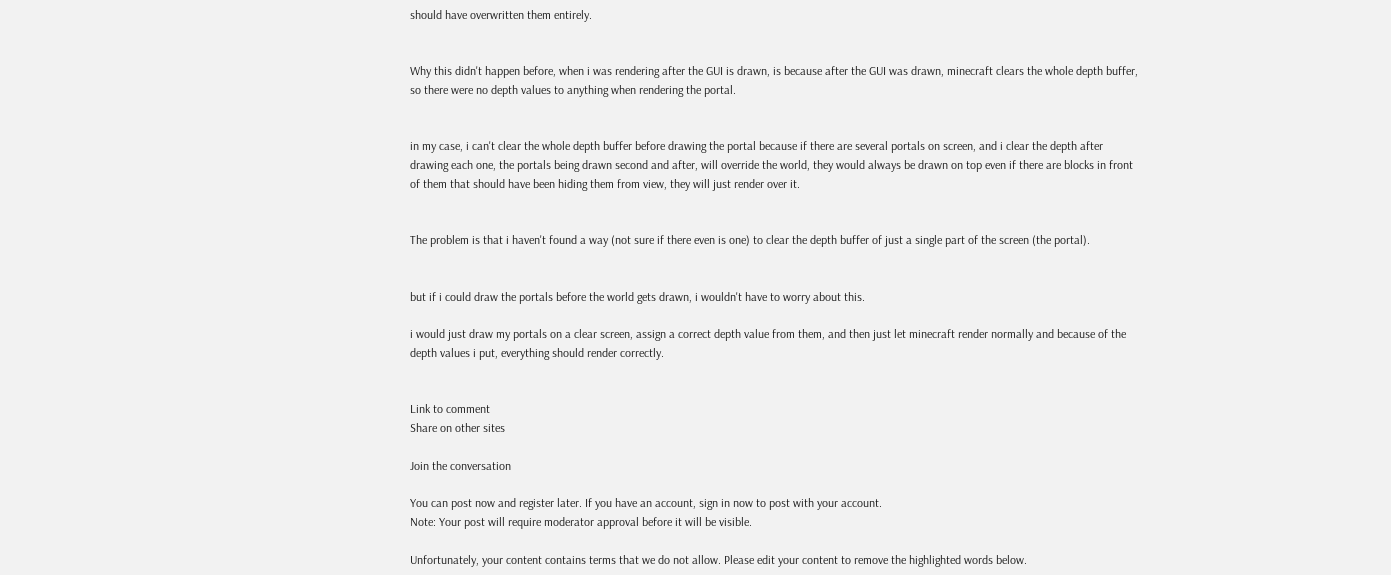should have overwritten them entirely.


Why this didn't happen before, when i was rendering after the GUI is drawn, is because after the GUI was drawn, minecraft clears the whole depth buffer, so there were no depth values to anything when rendering the portal.


in my case, i can't clear the whole depth buffer before drawing the portal because if there are several portals on screen, and i clear the depth after drawing each one, the portals being drawn second and after, will override the world, they would always be drawn on top even if there are blocks in front of them that should have been hiding them from view, they will just render over it.


The problem is that i haven't found a way (not sure if there even is one) to clear the depth buffer of just a single part of the screen (the portal).


but if i could draw the portals before the world gets drawn, i wouldn't have to worry about this.

i would just draw my portals on a clear screen, assign a correct depth value from them, and then just let minecraft render normally and because of the depth values i put, everything should render correctly.


Link to comment
Share on other sites

Join the conversation

You can post now and register later. If you have an account, sign in now to post with your account.
Note: Your post will require moderator approval before it will be visible.

Unfortunately, your content contains terms that we do not allow. Please edit your content to remove the highlighted words below.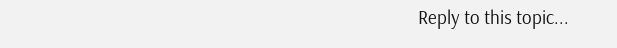Reply to this topic...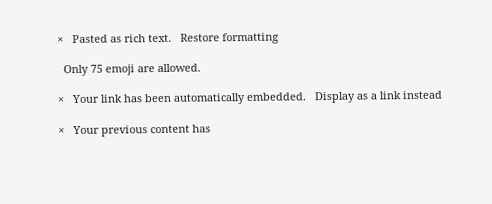×   Pasted as rich text.   Restore formatting

  Only 75 emoji are allowed.

×   Your link has been automatically embedded.   Display as a link instead

×   Your previous content has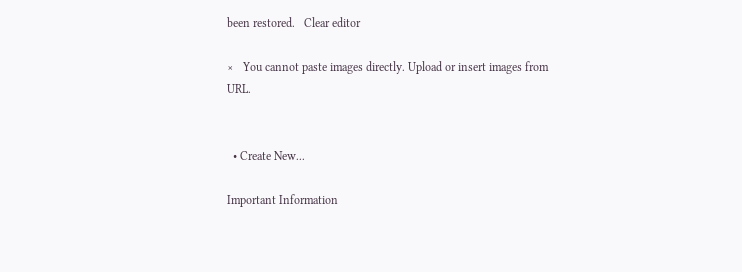been restored.   Clear editor

×   You cannot paste images directly. Upload or insert images from URL.


  • Create New...

Important Information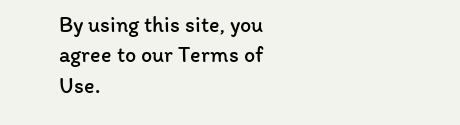By using this site, you agree to our Terms of Use.